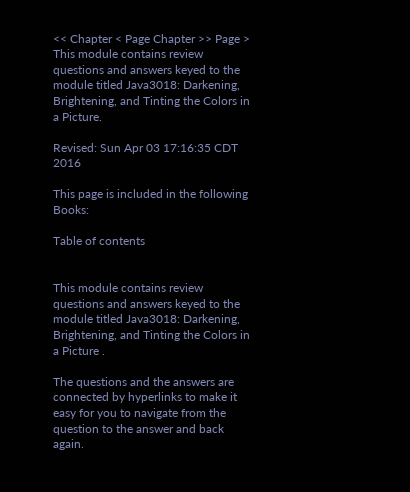<< Chapter < Page Chapter >> Page >
This module contains review questions and answers keyed to the module titled Java3018: Darkening, Brightening, and Tinting the Colors in a Picture.

Revised: Sun Apr 03 17:16:35 CDT 2016

This page is included in the following Books:

Table of contents


This module contains review questions and answers keyed to the module titled Java3018: Darkening, Brightening, and Tinting the Colors in a Picture .

The questions and the answers are connected by hyperlinks to make it easy for you to navigate from the question to the answer and back again.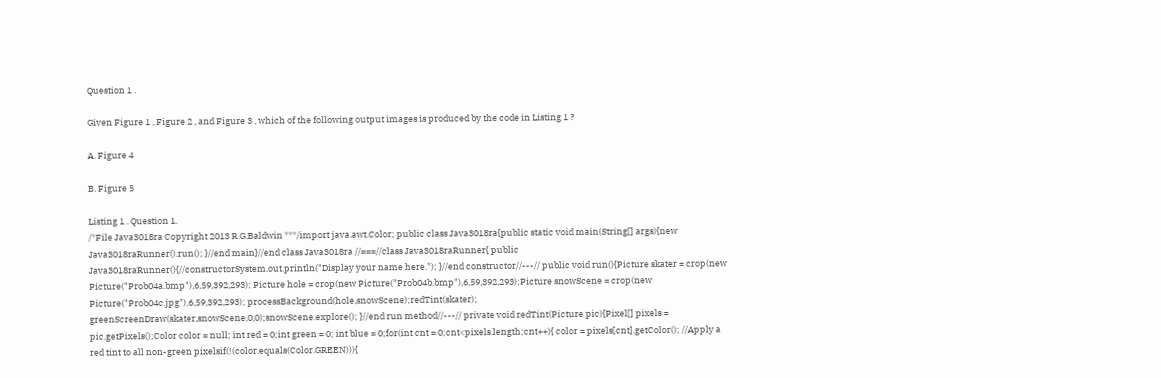Question 1 .

Given Figure 1 , Figure 2 , and Figure 3 , which of the following output images is produced by the code in Listing 1 ?

A. Figure 4

B. Figure 5

Listing 1 . Question 1.
/*File Java3018ra Copyright 2013 R.G.Baldwin ***/import java.awt.Color; public class Java3018ra{public static void main(String[] args){new Java3018raRunner().run(); }//end main}//end class Java3018ra //===//class Java3018raRunner{ public Java3018raRunner(){//constructorSystem.out.println("Display your name here."); }//end constructor//---// public void run(){Picture skater = crop(new Picture("Prob04a.bmp"),6,59,392,293); Picture hole = crop(new Picture("Prob04b.bmp"),6,59,392,293);Picture snowScene = crop(new Picture("Prob04c.jpg"),6,59,392,293); processBackground(hole,snowScene);redTint(skater); greenScreenDraw(skater,snowScene,0,0);snowScene.explore(); }//end run method//---// private void redTint(Picture pic){Pixel[] pixels = pic.getPixels();Color color = null; int red = 0;int green = 0; int blue = 0;for(int cnt = 0;cnt<pixels.length;cnt++){ color = pixels[cnt].getColor(); //Apply a red tint to all non-green pixelsif(!(color.equals(Color.GREEN))){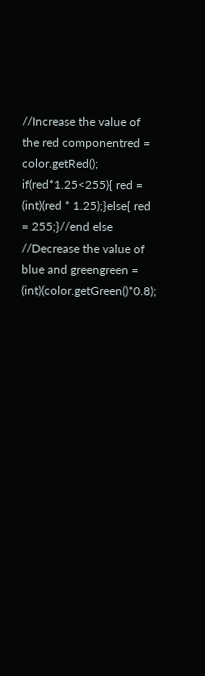//Increase the value of the red componentred = color.getRed(); if(red*1.25<255){ red = (int)(red * 1.25);}else{ red = 255;}//end else //Decrease the value of blue and greengreen = (int)(color.getGreen()*0.8);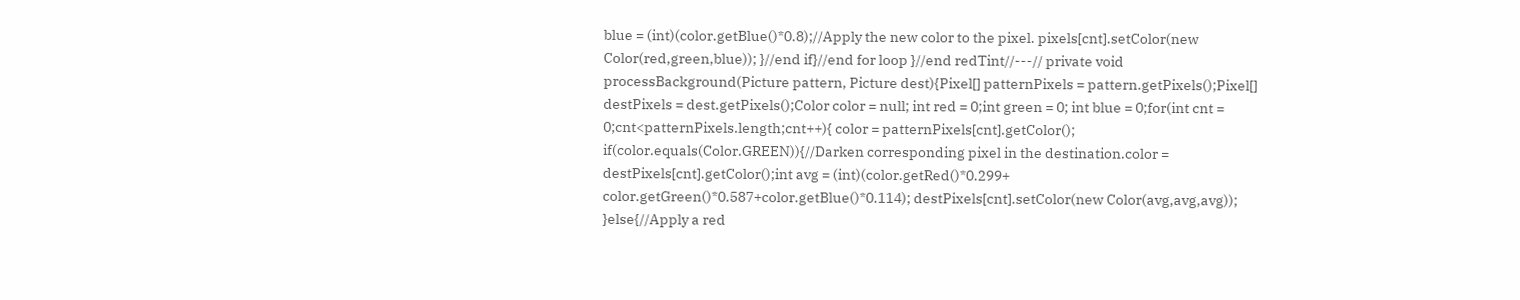blue = (int)(color.getBlue()*0.8);//Apply the new color to the pixel. pixels[cnt].setColor(new Color(red,green,blue)); }//end if}//end for loop }//end redTint//---// private void processBackground(Picture pattern, Picture dest){Pixel[] patternPixels = pattern.getPixels();Pixel[] destPixels = dest.getPixels();Color color = null; int red = 0;int green = 0; int blue = 0;for(int cnt = 0;cnt<patternPixels.length;cnt++){ color = patternPixels[cnt].getColor(); if(color.equals(Color.GREEN)){//Darken corresponding pixel in the destination.color = destPixels[cnt].getColor();int avg = (int)(color.getRed()*0.299+ color.getGreen()*0.587+color.getBlue()*0.114); destPixels[cnt].setColor(new Color(avg,avg,avg)); }else{//Apply a red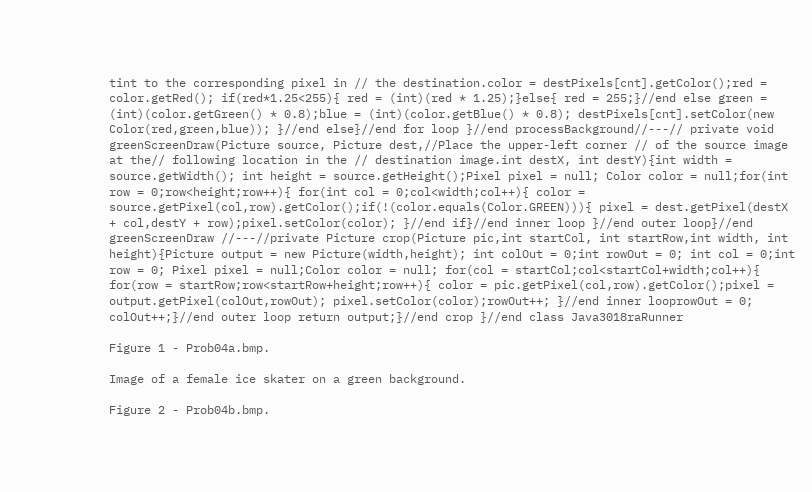tint to the corresponding pixel in // the destination.color = destPixels[cnt].getColor();red = color.getRed(); if(red*1.25<255){ red = (int)(red * 1.25);}else{ red = 255;}//end else green = (int)(color.getGreen() * 0.8);blue = (int)(color.getBlue() * 0.8); destPixels[cnt].setColor(new Color(red,green,blue)); }//end else}//end for loop }//end processBackground//---// private void greenScreenDraw(Picture source, Picture dest,//Place the upper-left corner // of the source image at the// following location in the // destination image.int destX, int destY){int width = source.getWidth(); int height = source.getHeight();Pixel pixel = null; Color color = null;for(int row = 0;row<height;row++){ for(int col = 0;col<width;col++){ color = source.getPixel(col,row).getColor();if(!(color.equals(Color.GREEN))){ pixel = dest.getPixel(destX + col,destY + row);pixel.setColor(color); }//end if}//end inner loop }//end outer loop}//end greenScreenDraw //---//private Picture crop(Picture pic,int startCol, int startRow,int width, int height){Picture output = new Picture(width,height); int colOut = 0;int rowOut = 0; int col = 0;int row = 0; Pixel pixel = null;Color color = null; for(col = startCol;col<startCol+width;col++){ for(row = startRow;row<startRow+height;row++){ color = pic.getPixel(col,row).getColor();pixel = output.getPixel(colOut,rowOut); pixel.setColor(color);rowOut++; }//end inner looprowOut = 0; colOut++;}//end outer loop return output;}//end crop }//end class Java3018raRunner

Figure 1 - Prob04a.bmp.

Image of a female ice skater on a green background.

Figure 2 - Prob04b.bmp.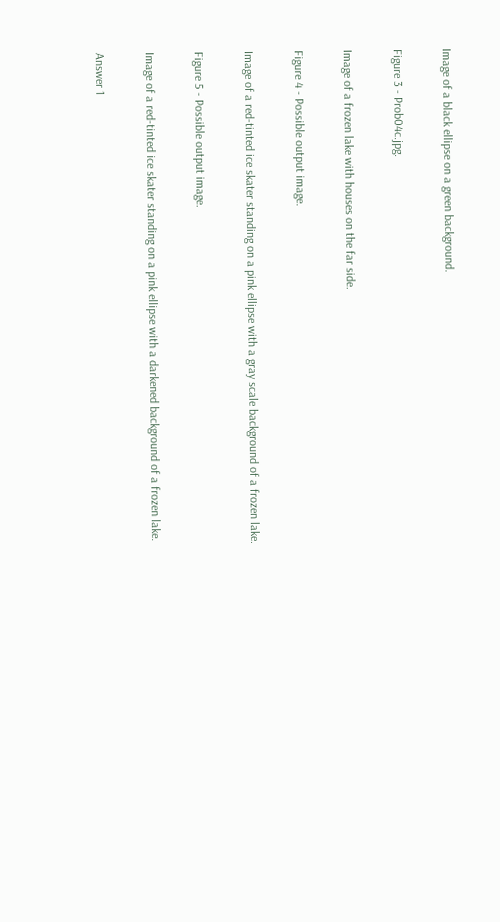Image of a black ellipse on a green background.

Figure 3 - Prob04c.jpg.

Image of a frozen lake with houses on the far side.

Figure 4 - Possible output image.

Image of a red-tinted ice skater standing on a pink ellipse with a gray scale background of a frozen lake.

Figure 5 - Possible output image.

Image of a red-tinted ice skater standing on a pink ellipse with a darkened background of a frozen lake.

Answer 1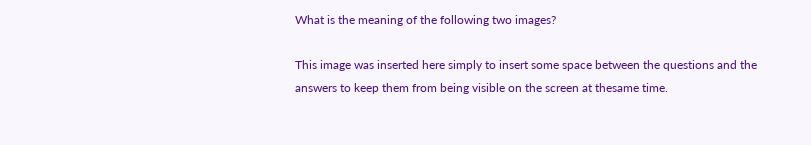What is the meaning of the following two images?

This image was inserted here simply to insert some space between the questions and the answers to keep them from being visible on the screen at thesame time.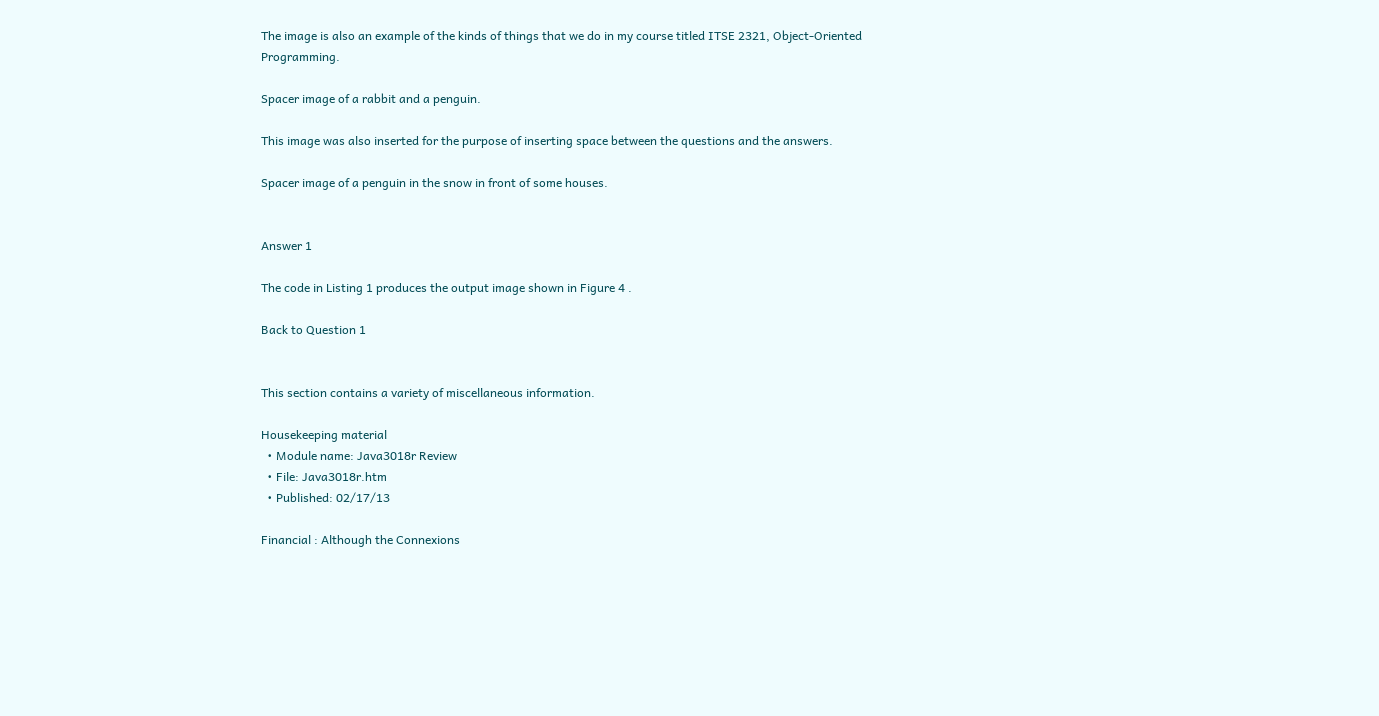The image is also an example of the kinds of things that we do in my course titled ITSE 2321, Object-Oriented Programming.

Spacer image of a rabbit and a penguin.

This image was also inserted for the purpose of inserting space between the questions and the answers.

Spacer image of a penguin in the snow in front of some houses.


Answer 1

The code in Listing 1 produces the output image shown in Figure 4 .

Back to Question 1


This section contains a variety of miscellaneous information.

Housekeeping material
  • Module name: Java3018r Review
  • File: Java3018r.htm
  • Published: 02/17/13

Financial : Although the Connexions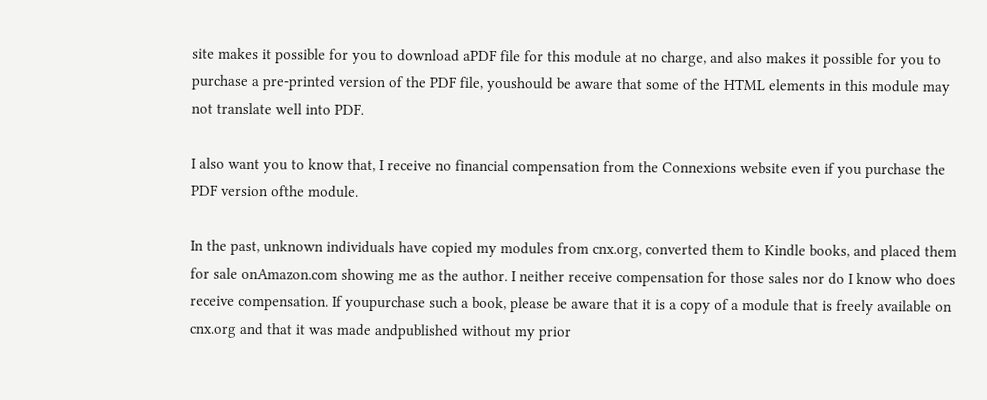site makes it possible for you to download aPDF file for this module at no charge, and also makes it possible for you to purchase a pre-printed version of the PDF file, youshould be aware that some of the HTML elements in this module may not translate well into PDF.

I also want you to know that, I receive no financial compensation from the Connexions website even if you purchase the PDF version ofthe module.

In the past, unknown individuals have copied my modules from cnx.org, converted them to Kindle books, and placed them for sale onAmazon.com showing me as the author. I neither receive compensation for those sales nor do I know who does receive compensation. If youpurchase such a book, please be aware that it is a copy of a module that is freely available on cnx.org and that it was made andpublished without my prior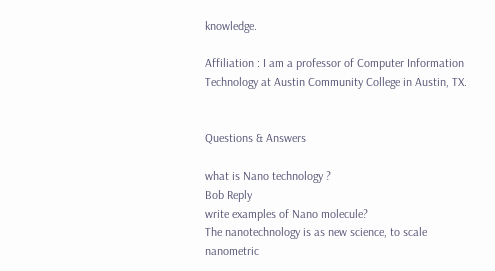knowledge.

Affiliation : I am a professor of Computer Information Technology at Austin Community College in Austin, TX.


Questions & Answers

what is Nano technology ?
Bob Reply
write examples of Nano molecule?
The nanotechnology is as new science, to scale nanometric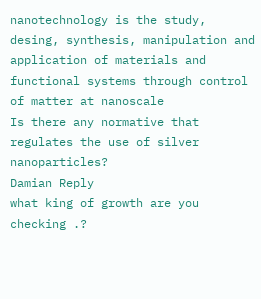nanotechnology is the study, desing, synthesis, manipulation and application of materials and functional systems through control of matter at nanoscale
Is there any normative that regulates the use of silver nanoparticles?
Damian Reply
what king of growth are you checking .?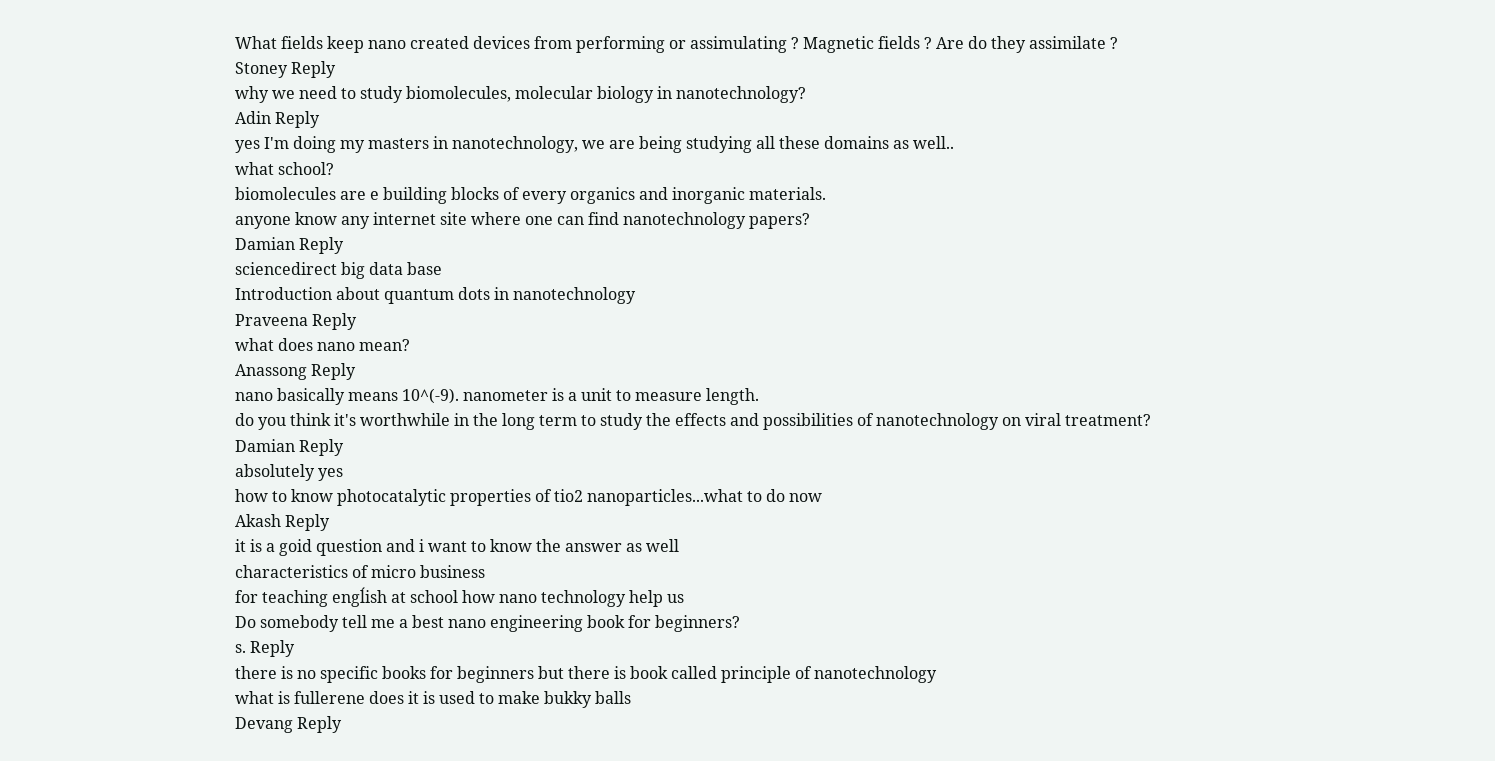What fields keep nano created devices from performing or assimulating ? Magnetic fields ? Are do they assimilate ?
Stoney Reply
why we need to study biomolecules, molecular biology in nanotechnology?
Adin Reply
yes I'm doing my masters in nanotechnology, we are being studying all these domains as well..
what school?
biomolecules are e building blocks of every organics and inorganic materials.
anyone know any internet site where one can find nanotechnology papers?
Damian Reply
sciencedirect big data base
Introduction about quantum dots in nanotechnology
Praveena Reply
what does nano mean?
Anassong Reply
nano basically means 10^(-9). nanometer is a unit to measure length.
do you think it's worthwhile in the long term to study the effects and possibilities of nanotechnology on viral treatment?
Damian Reply
absolutely yes
how to know photocatalytic properties of tio2 nanoparticles...what to do now
Akash Reply
it is a goid question and i want to know the answer as well
characteristics of micro business
for teaching engĺish at school how nano technology help us
Do somebody tell me a best nano engineering book for beginners?
s. Reply
there is no specific books for beginners but there is book called principle of nanotechnology
what is fullerene does it is used to make bukky balls
Devang Reply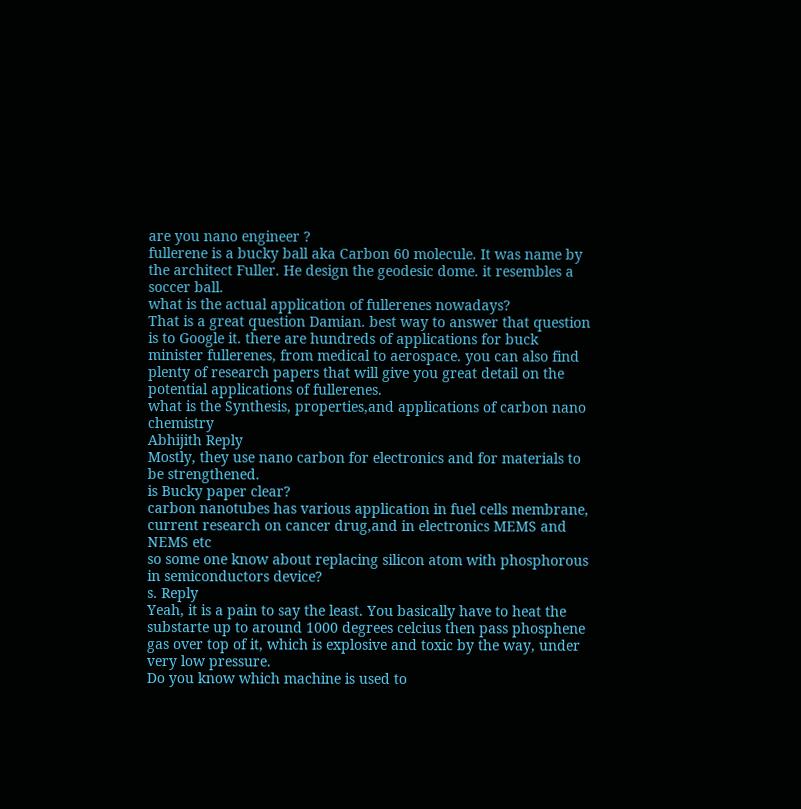are you nano engineer ?
fullerene is a bucky ball aka Carbon 60 molecule. It was name by the architect Fuller. He design the geodesic dome. it resembles a soccer ball.
what is the actual application of fullerenes nowadays?
That is a great question Damian. best way to answer that question is to Google it. there are hundreds of applications for buck minister fullerenes, from medical to aerospace. you can also find plenty of research papers that will give you great detail on the potential applications of fullerenes.
what is the Synthesis, properties,and applications of carbon nano chemistry
Abhijith Reply
Mostly, they use nano carbon for electronics and for materials to be strengthened.
is Bucky paper clear?
carbon nanotubes has various application in fuel cells membrane, current research on cancer drug,and in electronics MEMS and NEMS etc
so some one know about replacing silicon atom with phosphorous in semiconductors device?
s. Reply
Yeah, it is a pain to say the least. You basically have to heat the substarte up to around 1000 degrees celcius then pass phosphene gas over top of it, which is explosive and toxic by the way, under very low pressure.
Do you know which machine is used to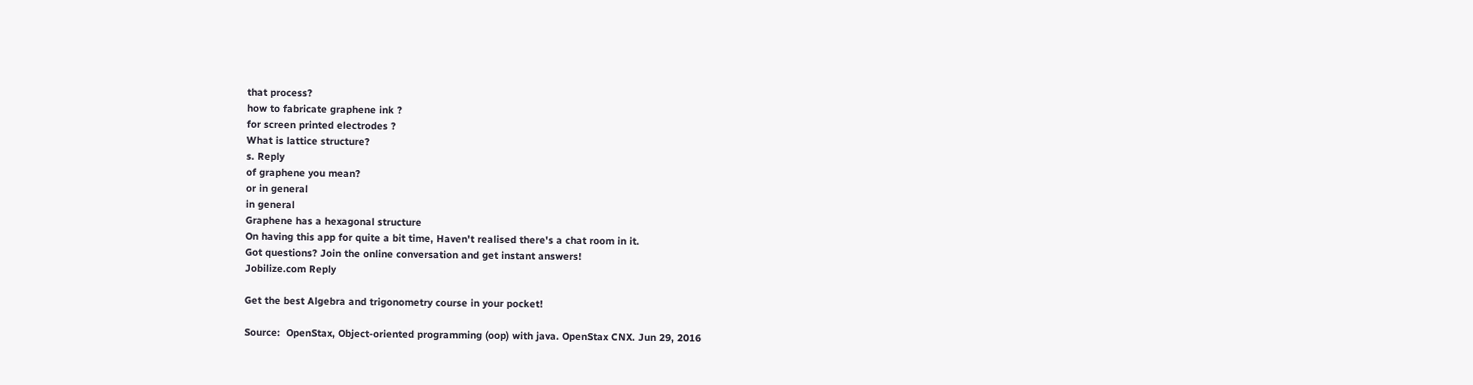that process?
how to fabricate graphene ink ?
for screen printed electrodes ?
What is lattice structure?
s. Reply
of graphene you mean?
or in general
in general
Graphene has a hexagonal structure
On having this app for quite a bit time, Haven't realised there's a chat room in it.
Got questions? Join the online conversation and get instant answers!
Jobilize.com Reply

Get the best Algebra and trigonometry course in your pocket!

Source:  OpenStax, Object-oriented programming (oop) with java. OpenStax CNX. Jun 29, 2016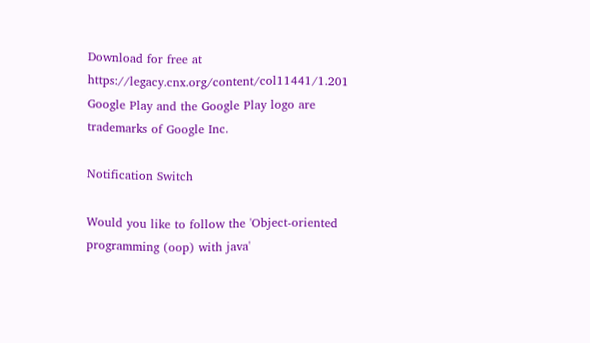Download for free at https://legacy.cnx.org/content/col11441/1.201
Google Play and the Google Play logo are trademarks of Google Inc.

Notification Switch

Would you like to follow the 'Object-oriented programming (oop) with java'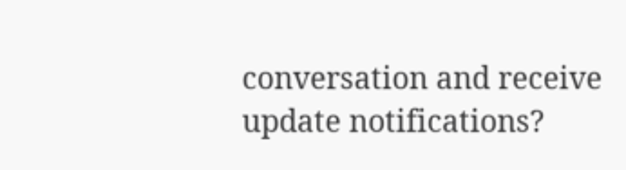conversation and receive update notifications?